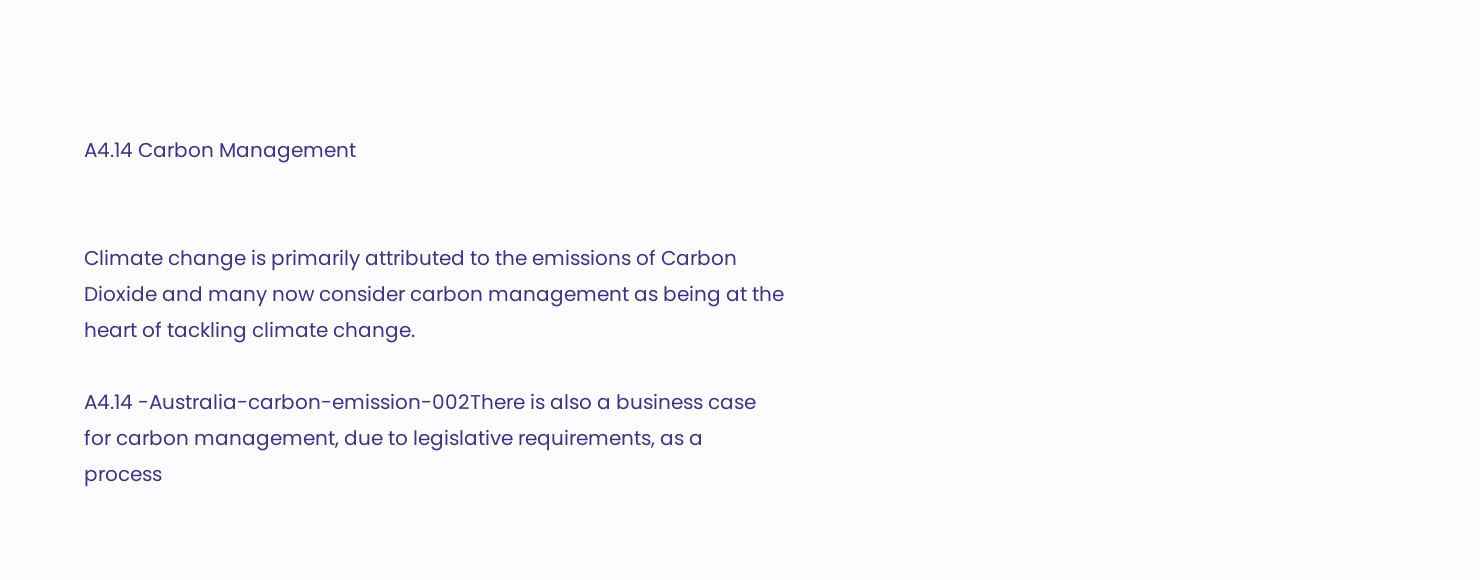A4.14 Carbon Management


Climate change is primarily attributed to the emissions of Carbon Dioxide and many now consider carbon management as being at the heart of tackling climate change.

A4.14 -Australia-carbon-emission-002There is also a business case for carbon management, due to legislative requirements, as a process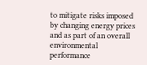to mitigate risks imposed by changing energy prices and as part of an overall environmental performance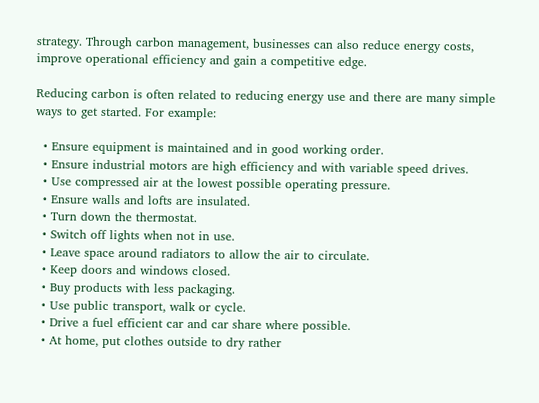strategy. Through carbon management, businesses can also reduce energy costs, improve operational efficiency and gain a competitive edge.

Reducing carbon is often related to reducing energy use and there are many simple ways to get started. For example:

  • Ensure equipment is maintained and in good working order.
  • Ensure industrial motors are high efficiency and with variable speed drives.
  • Use compressed air at the lowest possible operating pressure.
  • Ensure walls and lofts are insulated.
  • Turn down the thermostat.
  • Switch off lights when not in use.
  • Leave space around radiators to allow the air to circulate.
  • Keep doors and windows closed.
  • Buy products with less packaging.
  • Use public transport, walk or cycle.
  • Drive a fuel efficient car and car share where possible.
  • At home, put clothes outside to dry rather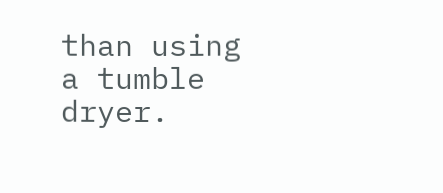than using a tumble dryer.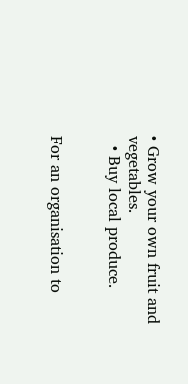• Grow your own fruit and vegetables.
  • Buy local produce.


For an organisation to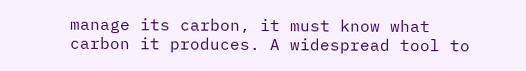manage its carbon, it must know what carbon it produces. A widespread tool to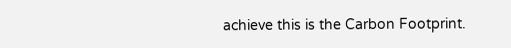achieve this is the Carbon Footprint.